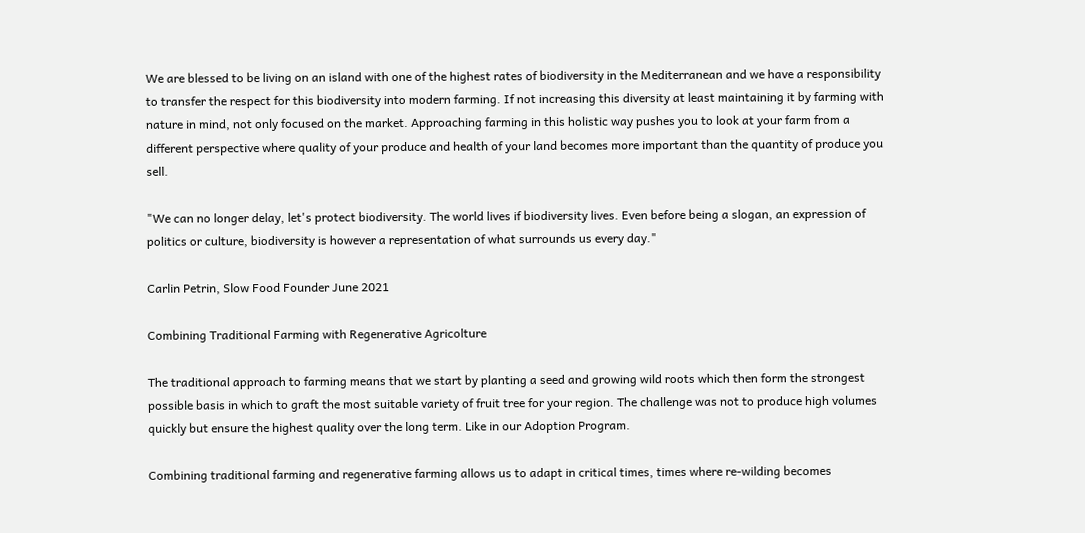We are blessed to be living on an island with one of the highest rates of biodiversity in the Mediterranean and we have a responsibility to transfer the respect for this biodiversity into modern farming. If not increasing this diversity at least maintaining it by farming with nature in mind, not only focused on the market. Approaching farming in this holistic way pushes you to look at your farm from a different perspective where quality of your produce and health of your land becomes more important than the quantity of produce you sell.

"We can no longer delay, let's protect biodiversity. The world lives if biodiversity lives. Even before being a slogan, an expression of politics or culture, biodiversity is however a representation of what surrounds us every day."

Carlin Petrin, Slow Food Founder June 2021

Combining Traditional Farming with Regenerative Agricolture

The traditional approach to farming means that we start by planting a seed and growing wild roots which then form the strongest possible basis in which to graft the most suitable variety of fruit tree for your region. The challenge was not to produce high volumes quickly but ensure the highest quality over the long term. Like in our Adoption Program.

Combining traditional farming and regenerative farming allows us to adapt in critical times, times where re-wilding becomes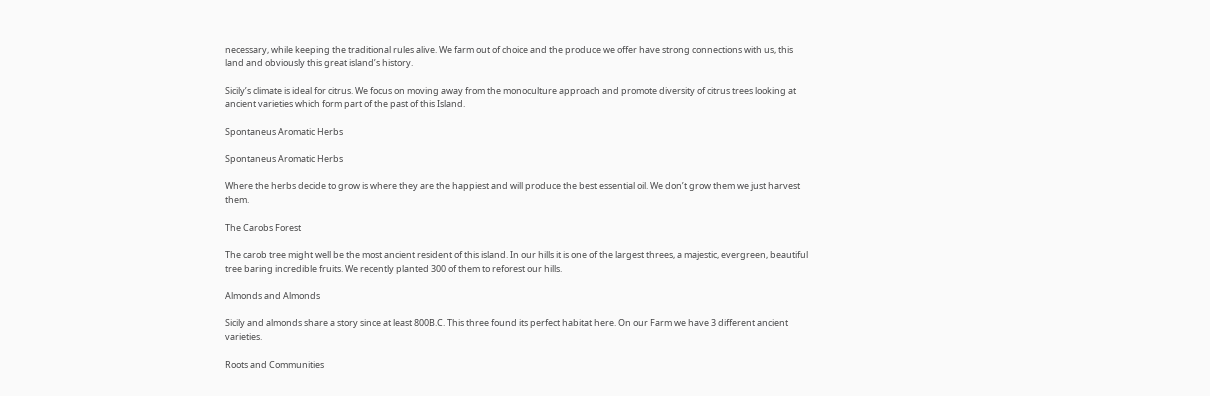necessary, while keeping the traditional rules alive. We farm out of choice and the produce we offer have strong connections with us, this land and obviously this great island’s history.

Sicily’s climate is ideal for citrus. We focus on moving away from the monoculture approach and promote diversity of citrus trees looking at ancient varieties which form part of the past of this Island.

Spontaneus Aromatic Herbs

Spontaneus Aromatic Herbs

Where the herbs decide to grow is where they are the happiest and will produce the best essential oil. We don’t grow them we just harvest them.

The Carobs Forest

The carob tree might well be the most ancient resident of this island. In our hills it is one of the largest threes, a majestic, evergreen, beautiful tree baring incredible fruits. We recently planted 300 of them to reforest our hills.

Almonds and Almonds

Sicily and almonds share a story since at least 800B.C. This three found its perfect habitat here. On our Farm we have 3 different ancient varieties.

Roots and Communities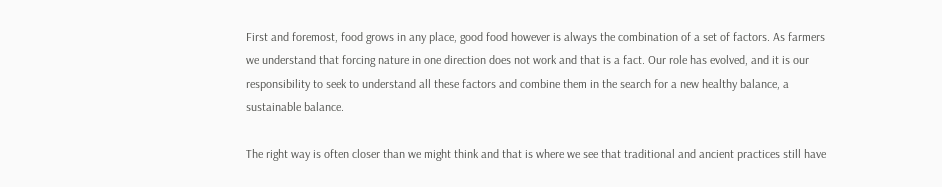First and foremost, food grows in any place, good food however is always the combination of a set of factors. As farmers we understand that forcing nature in one direction does not work and that is a fact. Our role has evolved, and it is our responsibility to seek to understand all these factors and combine them in the search for a new healthy balance, a sustainable balance.

The right way is often closer than we might think and that is where we see that traditional and ancient practices still have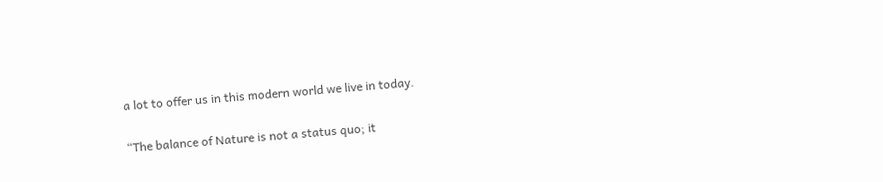a lot to offer us in this modern world we live in today.

“The balance of Nature is not a status quo; it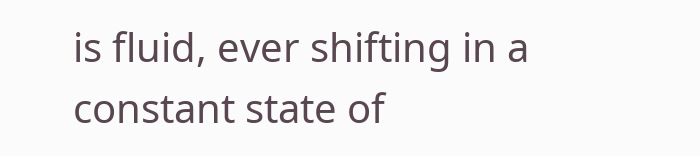is fluid, ever shifting in a constant state of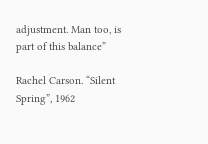adjustment. Man too, is part of this balance”

Rachel Carson. “Silent Spring”, 1962